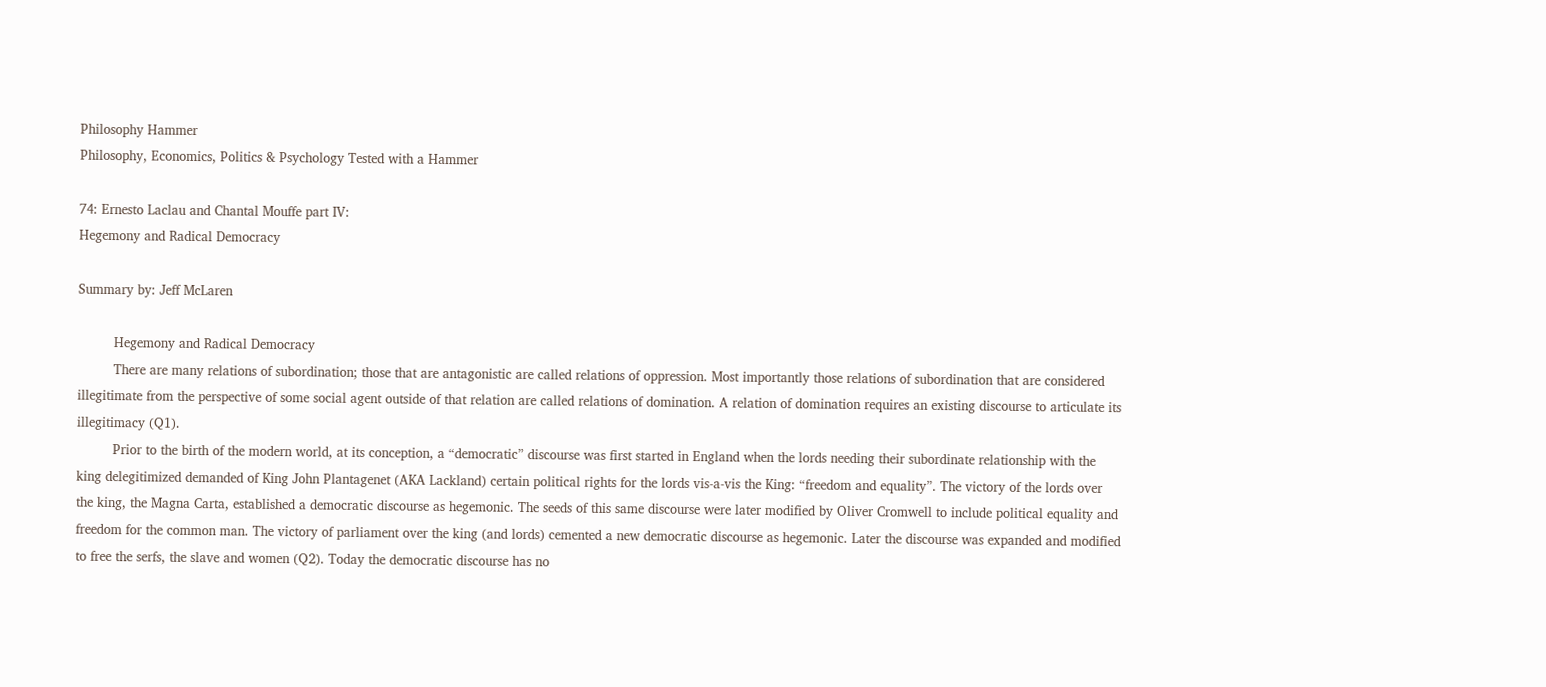Philosophy Hammer
Philosophy, Economics, Politics & Psychology Tested with a Hammer

74: Ernesto Laclau and Chantal Mouffe part IV:
Hegemony and Radical Democracy

Summary by: Jeff McLaren

         Hegemony and Radical Democracy
         There are many relations of subordination; those that are antagonistic are called relations of oppression. Most importantly those relations of subordination that are considered illegitimate from the perspective of some social agent outside of that relation are called relations of domination. A relation of domination requires an existing discourse to articulate its illegitimacy (Q1).
         Prior to the birth of the modern world, at its conception, a “democratic” discourse was first started in England when the lords needing their subordinate relationship with the king delegitimized demanded of King John Plantagenet (AKA Lackland) certain political rights for the lords vis-a-vis the King: “freedom and equality”. The victory of the lords over the king, the Magna Carta, established a democratic discourse as hegemonic. The seeds of this same discourse were later modified by Oliver Cromwell to include political equality and freedom for the common man. The victory of parliament over the king (and lords) cemented a new democratic discourse as hegemonic. Later the discourse was expanded and modified to free the serfs, the slave and women (Q2). Today the democratic discourse has no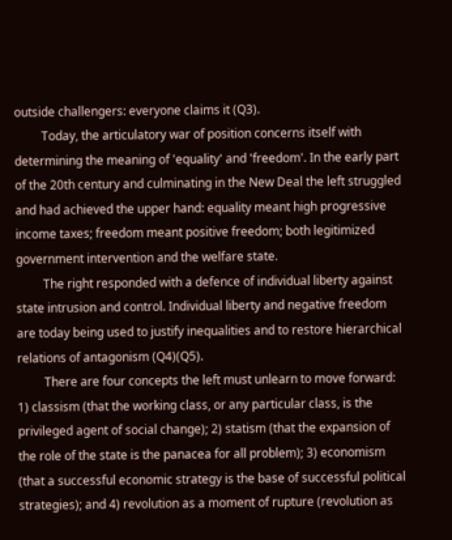outside challengers: everyone claims it (Q3).
         Today, the articulatory war of position concerns itself with determining the meaning of 'equality' and 'freedom'. In the early part of the 20th century and culminating in the New Deal the left struggled and had achieved the upper hand: equality meant high progressive income taxes; freedom meant positive freedom; both legitimized government intervention and the welfare state.
         The right responded with a defence of individual liberty against state intrusion and control. Individual liberty and negative freedom are today being used to justify inequalities and to restore hierarchical relations of antagonism (Q4)(Q5).
         There are four concepts the left must unlearn to move forward: 1) classism (that the working class, or any particular class, is the privileged agent of social change); 2) statism (that the expansion of the role of the state is the panacea for all problem); 3) economism (that a successful economic strategy is the base of successful political strategies); and 4) revolution as a moment of rupture (revolution as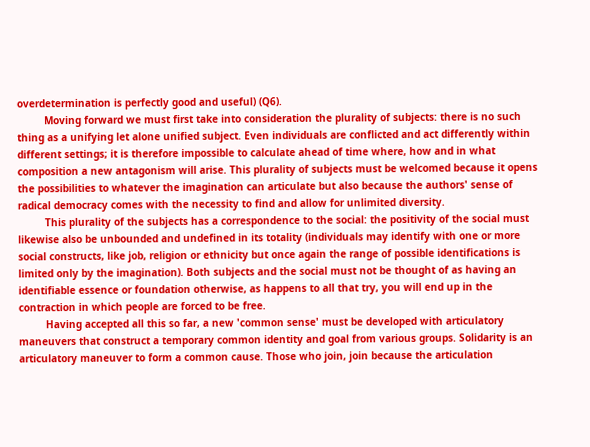overdetermination is perfectly good and useful) (Q6).
         Moving forward we must first take into consideration the plurality of subjects: there is no such thing as a unifying let alone unified subject. Even individuals are conflicted and act differently within different settings; it is therefore impossible to calculate ahead of time where, how and in what composition a new antagonism will arise. This plurality of subjects must be welcomed because it opens the possibilities to whatever the imagination can articulate but also because the authors' sense of radical democracy comes with the necessity to find and allow for unlimited diversity.
         This plurality of the subjects has a correspondence to the social: the positivity of the social must likewise also be unbounded and undefined in its totality (individuals may identify with one or more social constructs, like job, religion or ethnicity but once again the range of possible identifications is limited only by the imagination). Both subjects and the social must not be thought of as having an identifiable essence or foundation otherwise, as happens to all that try, you will end up in the contraction in which people are forced to be free.
         Having accepted all this so far, a new 'common sense' must be developed with articulatory maneuvers that construct a temporary common identity and goal from various groups. Solidarity is an articulatory maneuver to form a common cause. Those who join, join because the articulation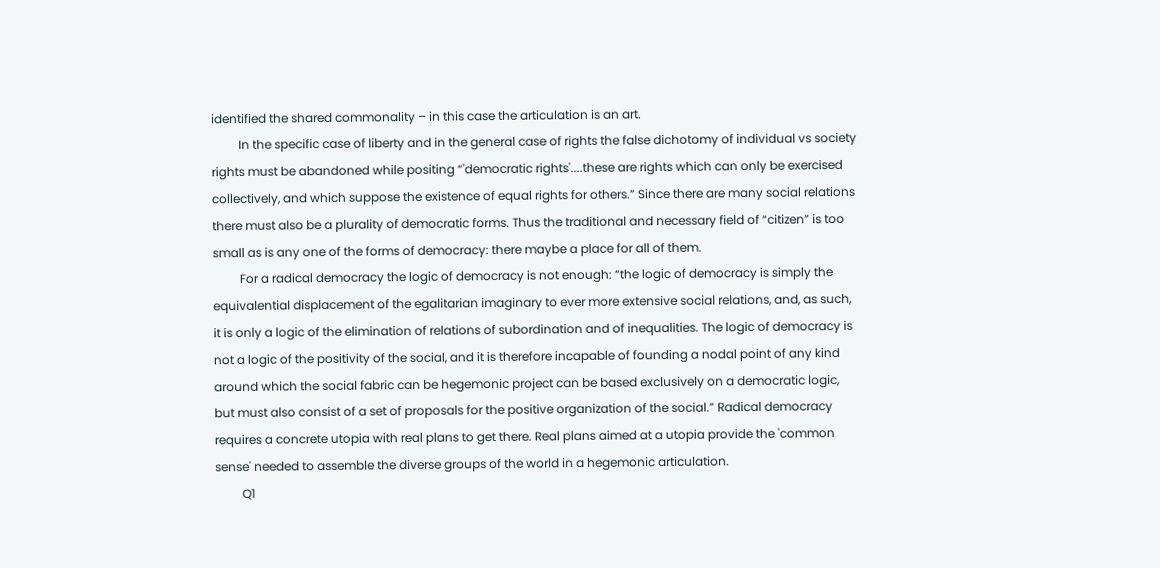identified the shared commonality – in this case the articulation is an art.
         In the specific case of liberty and in the general case of rights the false dichotomy of individual vs society rights must be abandoned while positing “'democratic rights'....these are rights which can only be exercised collectively, and which suppose the existence of equal rights for others.” Since there are many social relations there must also be a plurality of democratic forms. Thus the traditional and necessary field of “citizen” is too small as is any one of the forms of democracy: there maybe a place for all of them.
         For a radical democracy the logic of democracy is not enough: “the logic of democracy is simply the equivalential displacement of the egalitarian imaginary to ever more extensive social relations, and, as such, it is only a logic of the elimination of relations of subordination and of inequalities. The logic of democracy is not a logic of the positivity of the social, and it is therefore incapable of founding a nodal point of any kind around which the social fabric can be hegemonic project can be based exclusively on a democratic logic, but must also consist of a set of proposals for the positive organization of the social.” Radical democracy requires a concrete utopia with real plans to get there. Real plans aimed at a utopia provide the 'common sense' needed to assemble the diverse groups of the world in a hegemonic articulation.
         Q1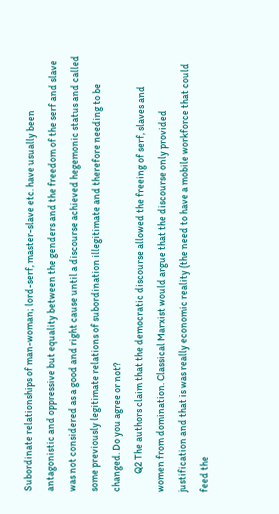Subordinate relationships of man-woman; lord-serf, master-slave etc. have usually been antagonistic and oppressive but equality between the genders and the freedom of the serf and slave was not considered as a good and right cause until a discourse achieved hegemonic status and called some previously legitimate relations of subordination illegitimate and therefore needing to be changed. Do you agree or not?
         Q2 The authors claim that the democratic discourse allowed the freeing of serf, slaves and women from domination. Classical Marxist would argue that the discourse only provided justification and that is was really economic reality (the need to have a mobile workforce that could feed the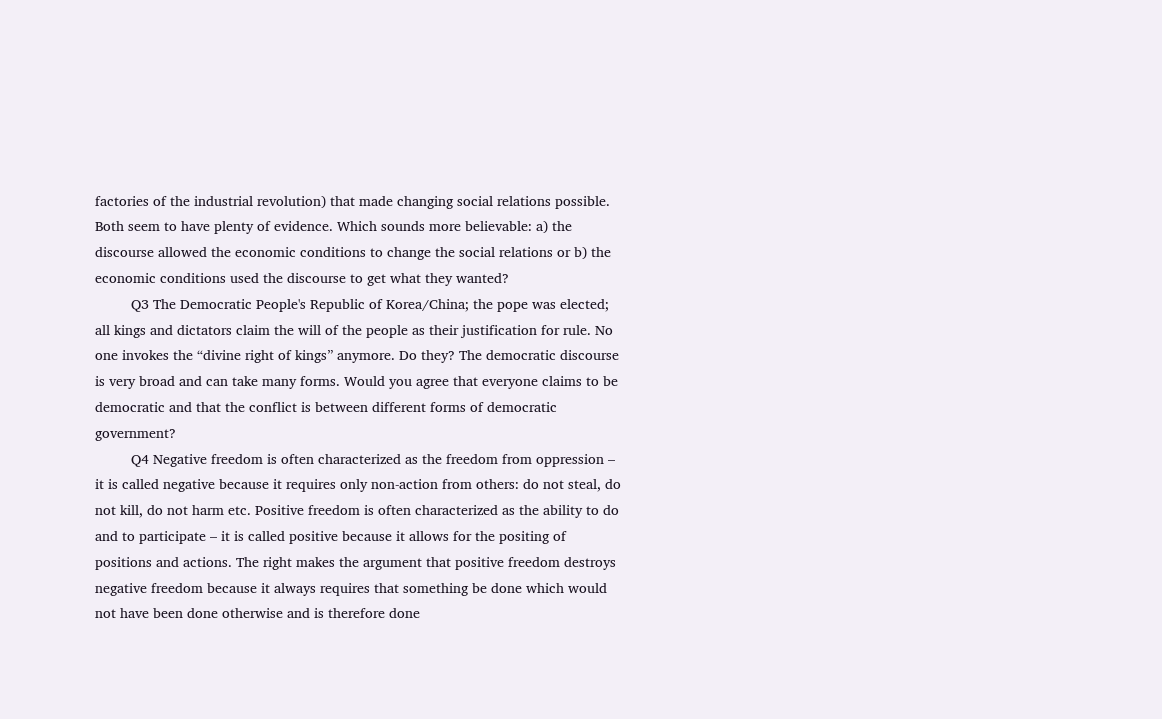factories of the industrial revolution) that made changing social relations possible. Both seem to have plenty of evidence. Which sounds more believable: a) the discourse allowed the economic conditions to change the social relations or b) the economic conditions used the discourse to get what they wanted?
         Q3 The Democratic People's Republic of Korea/China; the pope was elected; all kings and dictators claim the will of the people as their justification for rule. No one invokes the “divine right of kings” anymore. Do they? The democratic discourse is very broad and can take many forms. Would you agree that everyone claims to be democratic and that the conflict is between different forms of democratic government?
         Q4 Negative freedom is often characterized as the freedom from oppression – it is called negative because it requires only non-action from others: do not steal, do not kill, do not harm etc. Positive freedom is often characterized as the ability to do and to participate – it is called positive because it allows for the positing of positions and actions. The right makes the argument that positive freedom destroys negative freedom because it always requires that something be done which would not have been done otherwise and is therefore done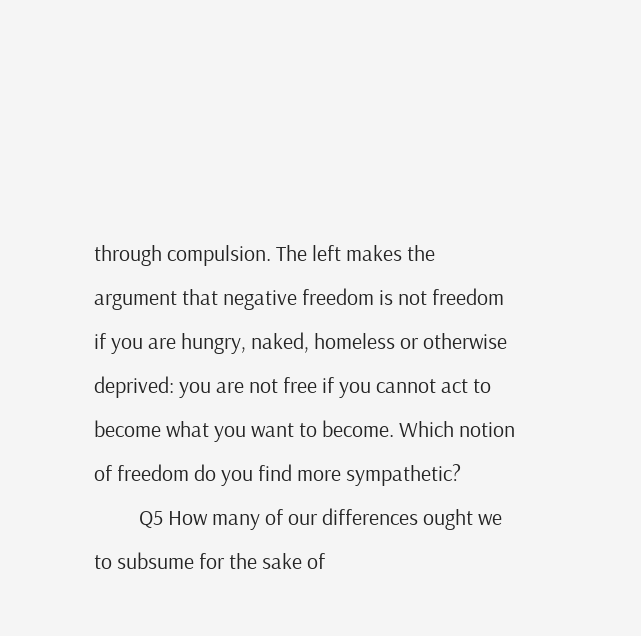through compulsion. The left makes the argument that negative freedom is not freedom if you are hungry, naked, homeless or otherwise deprived: you are not free if you cannot act to become what you want to become. Which notion of freedom do you find more sympathetic?
         Q5 How many of our differences ought we to subsume for the sake of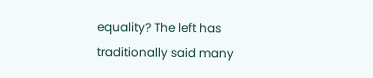equality? The left has traditionally said many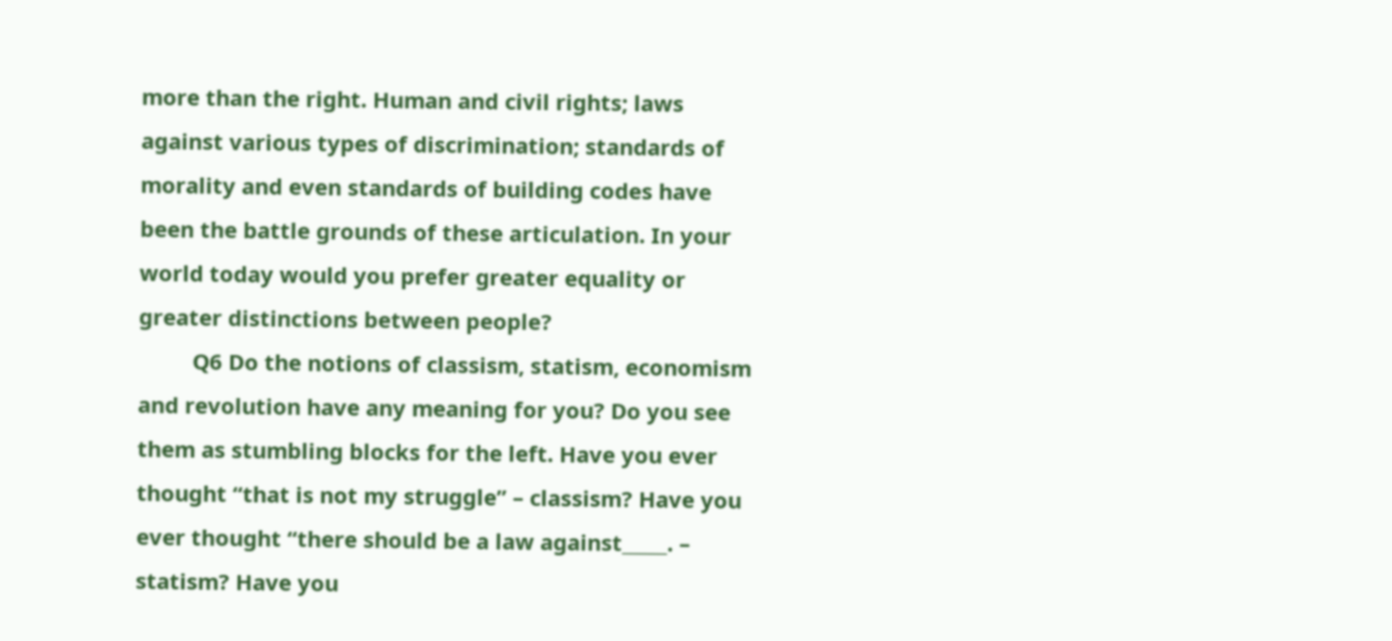more than the right. Human and civil rights; laws against various types of discrimination; standards of morality and even standards of building codes have been the battle grounds of these articulation. In your world today would you prefer greater equality or greater distinctions between people?
         Q6 Do the notions of classism, statism, economism and revolution have any meaning for you? Do you see them as stumbling blocks for the left. Have you ever thought “that is not my struggle” – classism? Have you ever thought “there should be a law against_____. – statism? Have you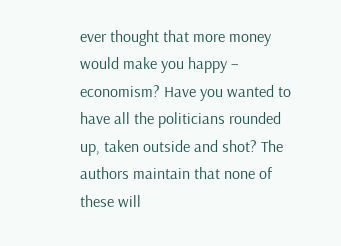ever thought that more money would make you happy – economism? Have you wanted to have all the politicians rounded up, taken outside and shot? The authors maintain that none of these will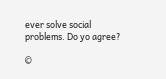ever solve social problems. Do yo agree?

©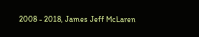2008 - 2018, James Jeff McLaren